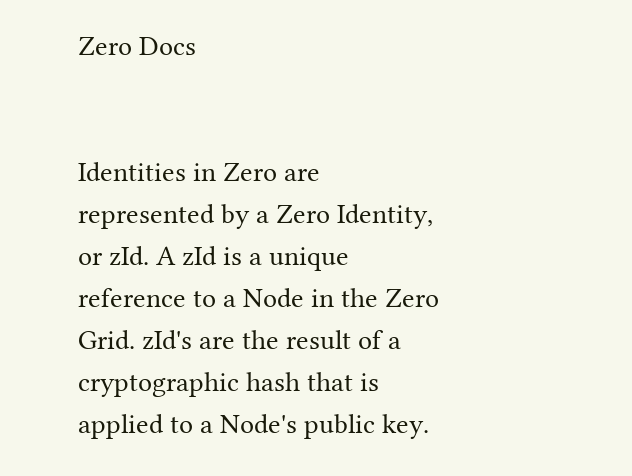Zero Docs


Identities in Zero are represented by a Zero Identity, or zId. A zId is a unique reference to a Node in the Zero Grid. zId's are the result of a cryptographic hash that is applied to a Node's public key.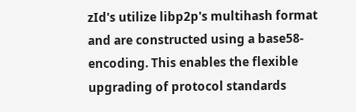zId's utilize libp2p's multihash format and are constructed using a base58-encoding. This enables the flexible upgrading of protocol standards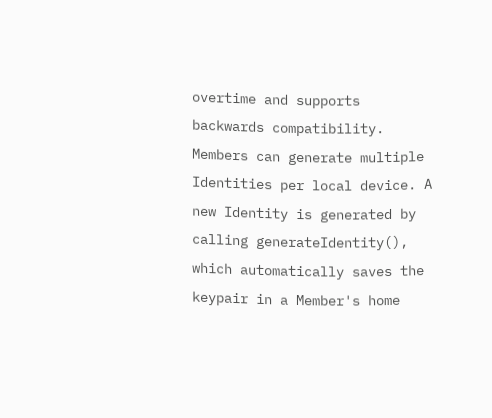overtime and supports backwards compatibility. Members can generate multiple Identities per local device. A new Identity is generated by calling generateIdentity(), which automatically saves the keypair in a Member's home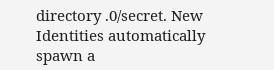directory .0/secret. New Identities automatically spawn a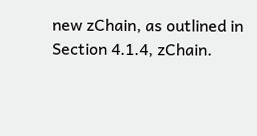new zChain, as outlined in Section 4.1.4, zChain.